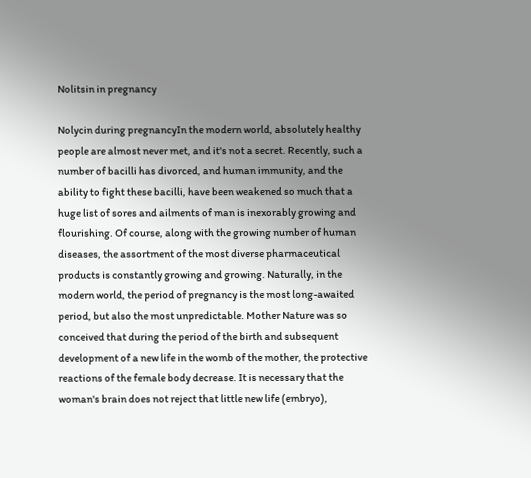Nolitsin in pregnancy

Nolycin during pregnancyIn the modern world, absolutely healthy people are almost never met, and it's not a secret. Recently, such a number of bacilli has divorced, and human immunity, and the ability to fight these bacilli, have been weakened so much that a huge list of sores and ailments of man is inexorably growing and flourishing. Of course, along with the growing number of human diseases, the assortment of the most diverse pharmaceutical products is constantly growing and growing. Naturally, in the modern world, the period of pregnancy is the most long-awaited period, but also the most unpredictable. Mother Nature was so conceived that during the period of the birth and subsequent development of a new life in the womb of the mother, the protective reactions of the female body decrease. It is necessary that the woman's brain does not reject that little new life (embryo),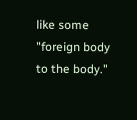like some "foreign body to the body."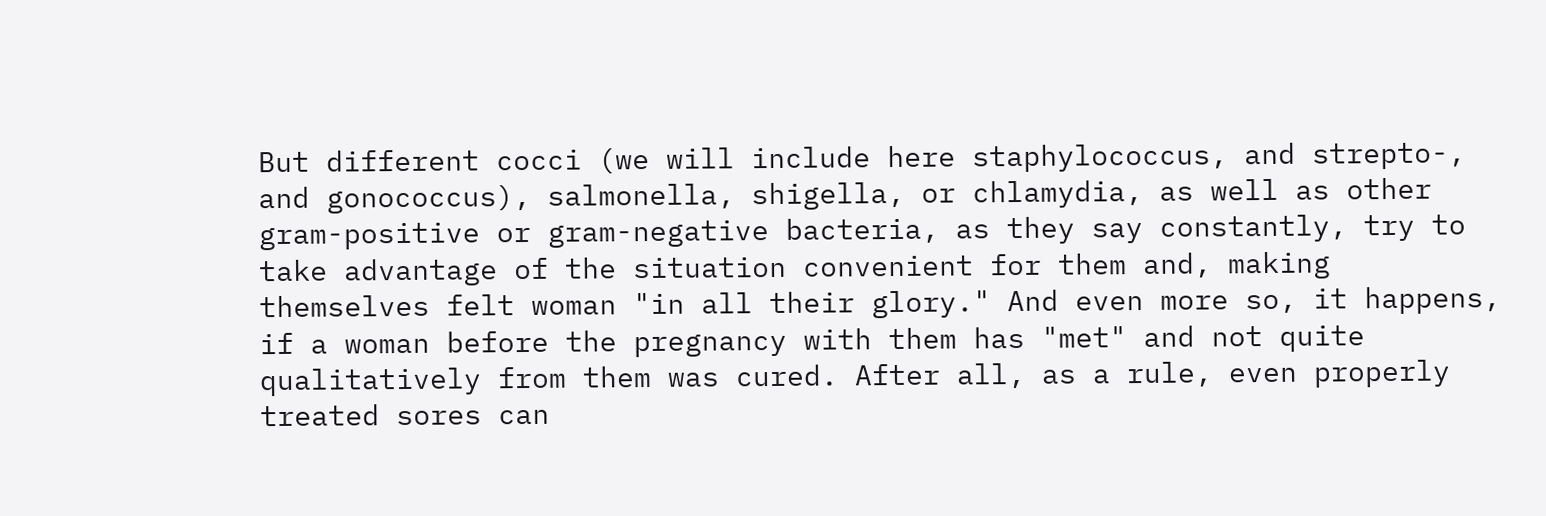But different cocci (we will include here staphylococcus, and strepto-, and gonococcus), salmonella, shigella, or chlamydia, as well as other gram-positive or gram-negative bacteria, as they say constantly, try to take advantage of the situation convenient for them and, making themselves felt woman "in all their glory." And even more so, it happens, if a woman before the pregnancy with them has "met" and not quite qualitatively from them was cured. After all, as a rule, even properly treated sores can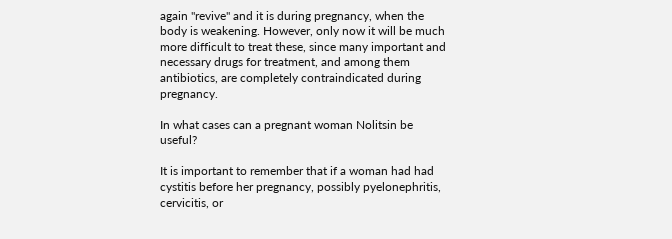again "revive" and it is during pregnancy, when the body is weakening. However, only now it will be much more difficult to treat these, since many important and necessary drugs for treatment, and among them antibiotics, are completely contraindicated during pregnancy.

In what cases can a pregnant woman Nolitsin be useful?

It is important to remember that if a woman had had cystitis before her pregnancy, possibly pyelonephritis, cervicitis, or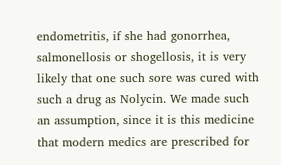endometritis, if she had gonorrhea, salmonellosis or shogellosis, it is very likely that one such sore was cured with such a drug as Nolycin. We made such an assumption, since it is this medicine that modern medics are prescribed for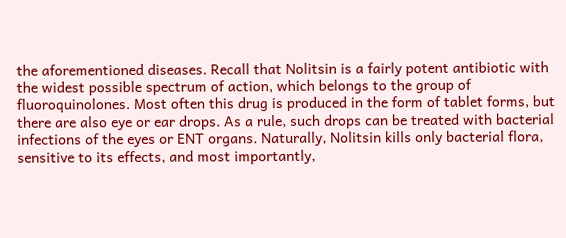the aforementioned diseases. Recall that Nolitsin is a fairly potent antibiotic with the widest possible spectrum of action, which belongs to the group of fluoroquinolones. Most often this drug is produced in the form of tablet forms, but there are also eye or ear drops. As a rule, such drops can be treated with bacterial infections of the eyes or ENT organs. Naturally, Nolitsin kills only bacterial flora, sensitive to its effects, and most importantly,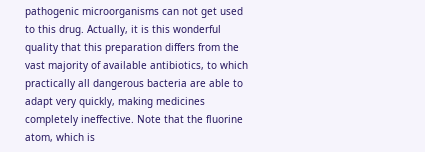pathogenic microorganisms can not get used to this drug. Actually, it is this wonderful quality that this preparation differs from the vast majority of available antibiotics, to which practically all dangerous bacteria are able to adapt very quickly, making medicines completely ineffective. Note that the fluorine atom, which is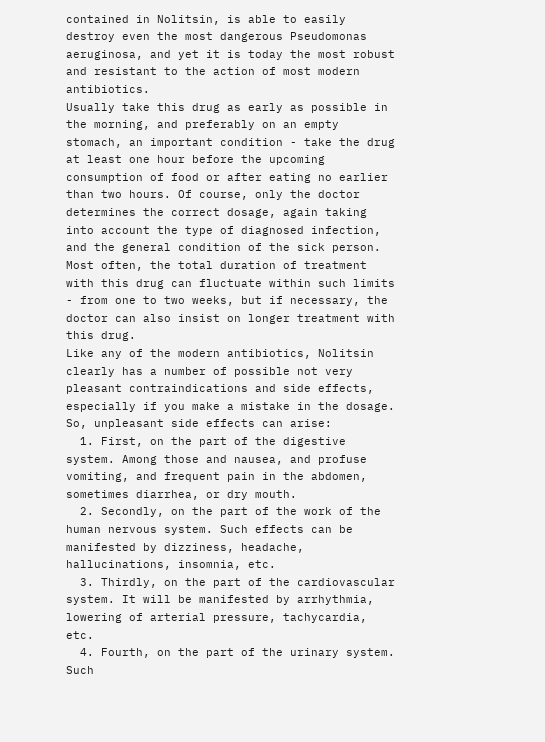contained in Nolitsin, is able to easily destroy even the most dangerous Pseudomonas aeruginosa, and yet it is today the most robust and resistant to the action of most modern antibiotics.
Usually take this drug as early as possible in the morning, and preferably on an empty stomach, an important condition - take the drug at least one hour before the upcoming consumption of food or after eating no earlier than two hours. Of course, only the doctor determines the correct dosage, again taking into account the type of diagnosed infection, and the general condition of the sick person. Most often, the total duration of treatment with this drug can fluctuate within such limits - from one to two weeks, but if necessary, the doctor can also insist on longer treatment with this drug.
Like any of the modern antibiotics, Nolitsin clearly has a number of possible not very pleasant contraindications and side effects, especially if you make a mistake in the dosage. So, unpleasant side effects can arise:
  1. First, on the part of the digestive system. Among those and nausea, and profuse vomiting, and frequent pain in the abdomen, sometimes diarrhea, or dry mouth.
  2. Secondly, on the part of the work of the human nervous system. Such effects can be manifested by dizziness, headache, hallucinations, insomnia, etc.
  3. Thirdly, on the part of the cardiovascular system. It will be manifested by arrhythmia, lowering of arterial pressure, tachycardia, etc.
  4. Fourth, on the part of the urinary system. Such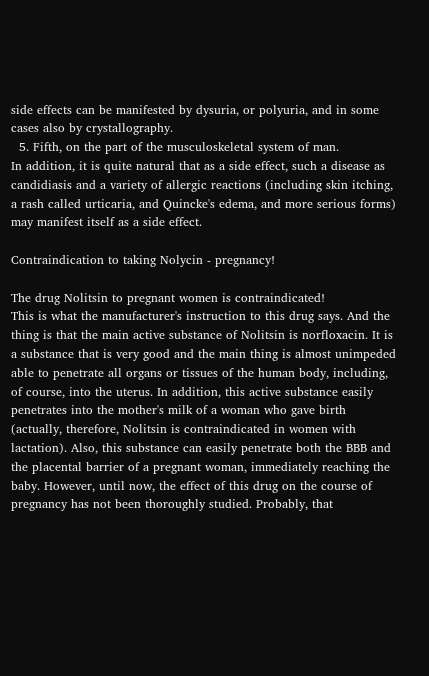side effects can be manifested by dysuria, or polyuria, and in some cases also by crystallography.
  5. Fifth, on the part of the musculoskeletal system of man.
In addition, it is quite natural that as a side effect, such a disease as candidiasis and a variety of allergic reactions (including skin itching, a rash called urticaria, and Quincke's edema, and more serious forms) may manifest itself as a side effect.

Contraindication to taking Nolycin - pregnancy!

The drug Nolitsin to pregnant women is contraindicated!
This is what the manufacturer's instruction to this drug says. And the thing is that the main active substance of Nolitsin is norfloxacin. It is a substance that is very good and the main thing is almost unimpeded able to penetrate all organs or tissues of the human body, including, of course, into the uterus. In addition, this active substance easily penetrates into the mother's milk of a woman who gave birth (actually, therefore, Nolitsin is contraindicated in women with lactation). Also, this substance can easily penetrate both the BBB and the placental barrier of a pregnant woman, immediately reaching the baby. However, until now, the effect of this drug on the course of pregnancy has not been thoroughly studied. Probably, that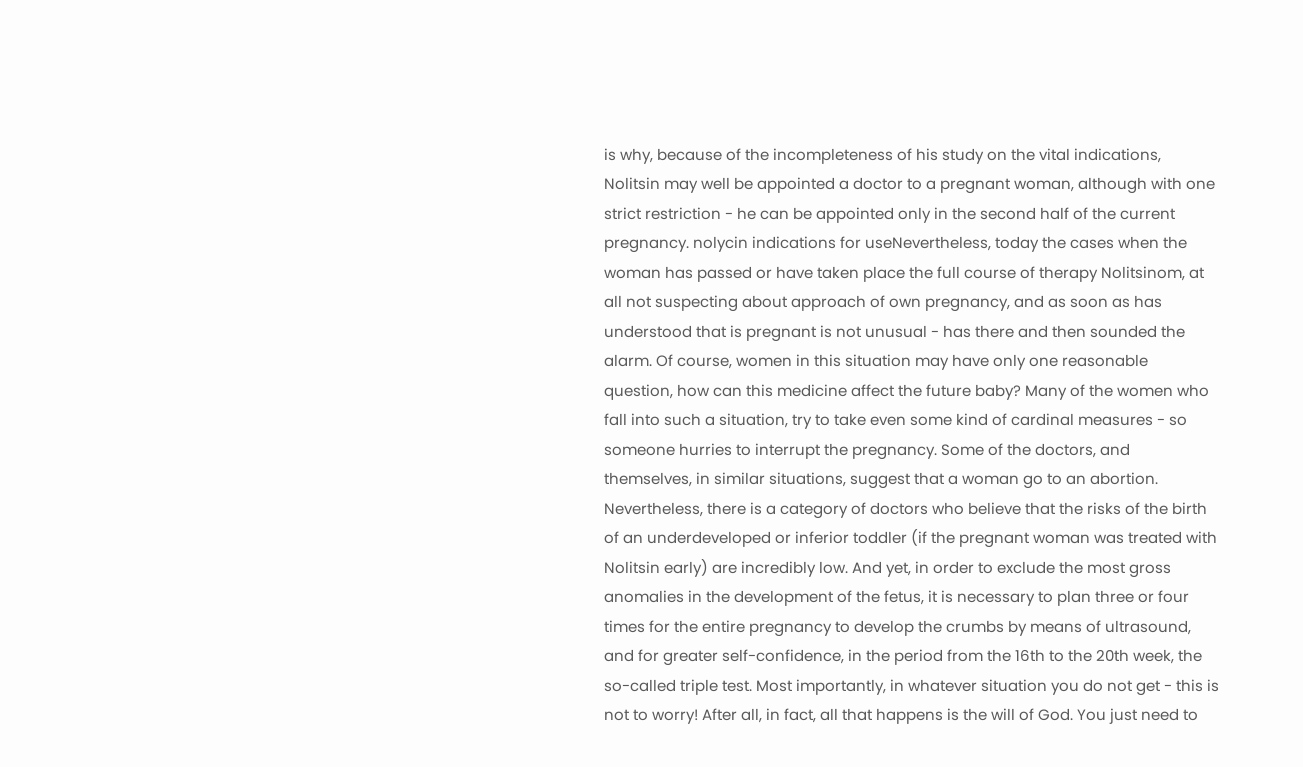is why, because of the incompleteness of his study on the vital indications, Nolitsin may well be appointed a doctor to a pregnant woman, although with one strict restriction - he can be appointed only in the second half of the current pregnancy. nolycin indications for useNevertheless, today the cases when the woman has passed or have taken place the full course of therapy Nolitsinom, at all not suspecting about approach of own pregnancy, and as soon as has understood that is pregnant is not unusual - has there and then sounded the alarm. Of course, women in this situation may have only one reasonable question, how can this medicine affect the future baby? Many of the women who fall into such a situation, try to take even some kind of cardinal measures - so someone hurries to interrupt the pregnancy. Some of the doctors, and themselves, in similar situations, suggest that a woman go to an abortion. Nevertheless, there is a category of doctors who believe that the risks of the birth of an underdeveloped or inferior toddler (if the pregnant woman was treated with Nolitsin early) are incredibly low. And yet, in order to exclude the most gross anomalies in the development of the fetus, it is necessary to plan three or four times for the entire pregnancy to develop the crumbs by means of ultrasound, and for greater self-confidence, in the period from the 16th to the 20th week, the so-called triple test. Most importantly, in whatever situation you do not get - this is not to worry! After all, in fact, all that happens is the will of God. You just need to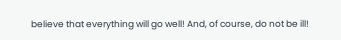believe that everything will go well! And, of course, do not be ill!